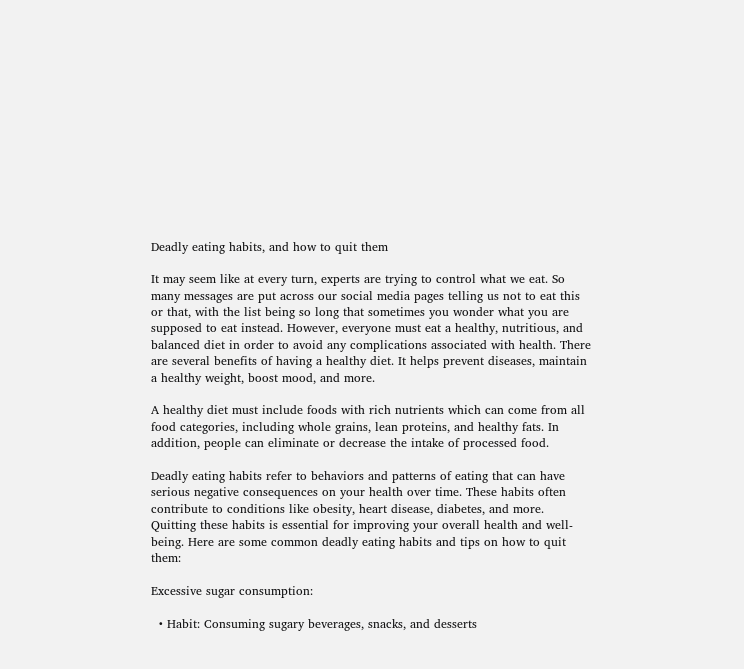Deadly eating habits, and how to quit them

It may seem like at every turn, experts are trying to control what we eat. So many messages are put across our social media pages telling us not to eat this or that, with the list being so long that sometimes you wonder what you are supposed to eat instead. However, everyone must eat a healthy, nutritious, and balanced diet in order to avoid any complications associated with health. There are several benefits of having a healthy diet. It helps prevent diseases, maintain a healthy weight, boost mood, and more.

A healthy diet must include foods with rich nutrients which can come from all food categories, including whole grains, lean proteins, and healthy fats. In addition, people can eliminate or decrease the intake of processed food.

Deadly eating habits refer to behaviors and patterns of eating that can have serious negative consequences on your health over time. These habits often contribute to conditions like obesity, heart disease, diabetes, and more. Quitting these habits is essential for improving your overall health and well-being. Here are some common deadly eating habits and tips on how to quit them:

Excessive sugar consumption:

  • Habit: Consuming sugary beverages, snacks, and desserts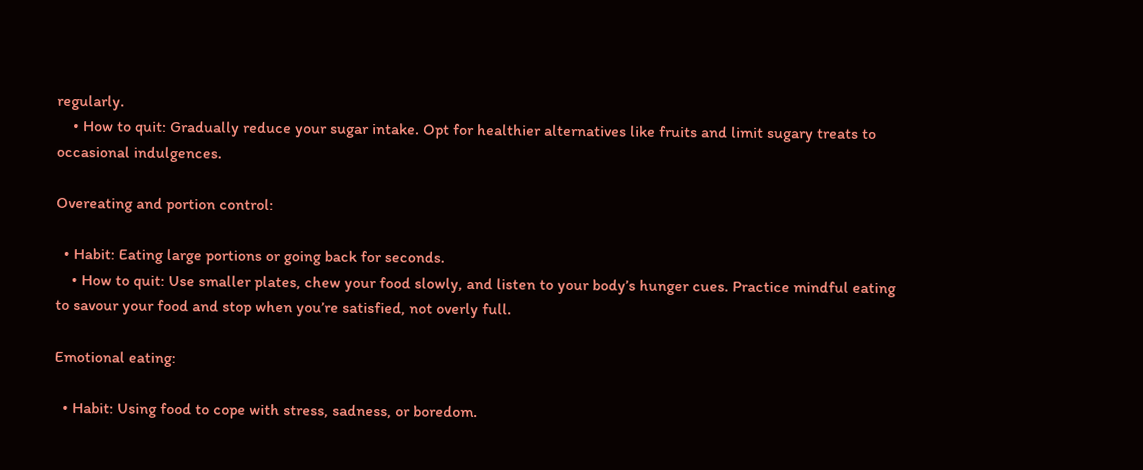regularly.
    • How to quit: Gradually reduce your sugar intake. Opt for healthier alternatives like fruits and limit sugary treats to occasional indulgences.

Overeating and portion control:

  • Habit: Eating large portions or going back for seconds.
    • How to quit: Use smaller plates, chew your food slowly, and listen to your body’s hunger cues. Practice mindful eating to savour your food and stop when you’re satisfied, not overly full.

Emotional eating:

  • Habit: Using food to cope with stress, sadness, or boredom.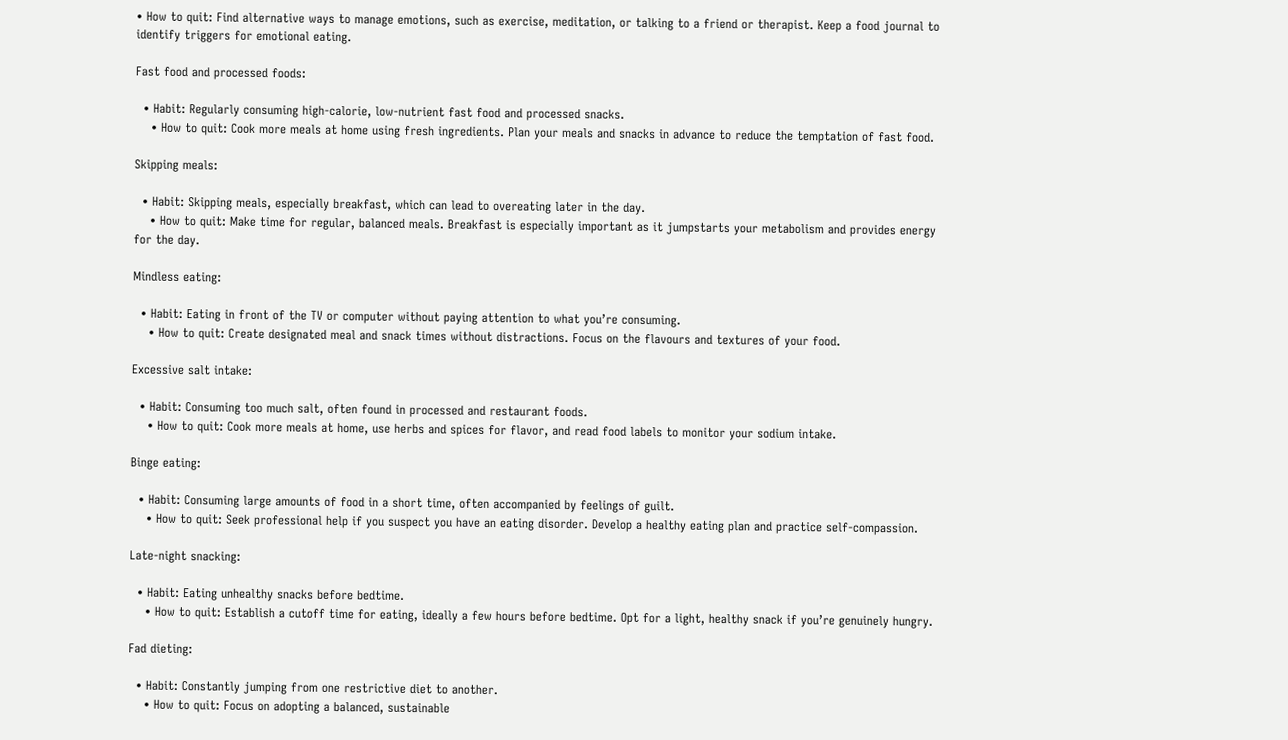• How to quit: Find alternative ways to manage emotions, such as exercise, meditation, or talking to a friend or therapist. Keep a food journal to identify triggers for emotional eating.

Fast food and processed foods:

  • Habit: Regularly consuming high-calorie, low-nutrient fast food and processed snacks.
    • How to quit: Cook more meals at home using fresh ingredients. Plan your meals and snacks in advance to reduce the temptation of fast food.

Skipping meals:

  • Habit: Skipping meals, especially breakfast, which can lead to overeating later in the day.
    • How to quit: Make time for regular, balanced meals. Breakfast is especially important as it jumpstarts your metabolism and provides energy for the day.

Mindless eating:

  • Habit: Eating in front of the TV or computer without paying attention to what you’re consuming.
    • How to quit: Create designated meal and snack times without distractions. Focus on the flavours and textures of your food.

Excessive salt intake:

  • Habit: Consuming too much salt, often found in processed and restaurant foods.
    • How to quit: Cook more meals at home, use herbs and spices for flavor, and read food labels to monitor your sodium intake.

Binge eating:

  • Habit: Consuming large amounts of food in a short time, often accompanied by feelings of guilt.
    • How to quit: Seek professional help if you suspect you have an eating disorder. Develop a healthy eating plan and practice self-compassion.

Late-night snacking:

  • Habit: Eating unhealthy snacks before bedtime.
    • How to quit: Establish a cutoff time for eating, ideally a few hours before bedtime. Opt for a light, healthy snack if you’re genuinely hungry.

Fad dieting:

  • Habit: Constantly jumping from one restrictive diet to another.
    • How to quit: Focus on adopting a balanced, sustainable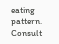eating pattern. Consult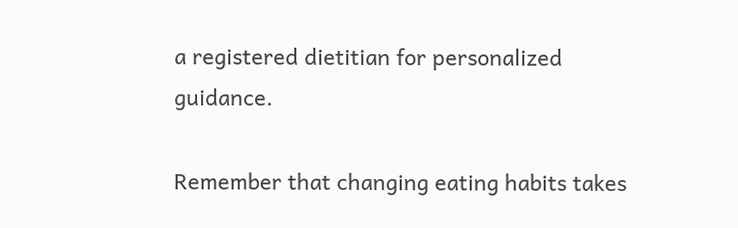a registered dietitian for personalized guidance.

Remember that changing eating habits takes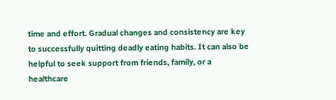time and effort. Gradual changes and consistency are key to successfully quitting deadly eating habits. It can also be helpful to seek support from friends, family, or a healthcare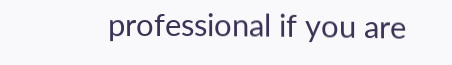professional if you are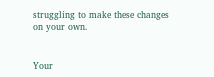struggling to make these changes on your own.


Your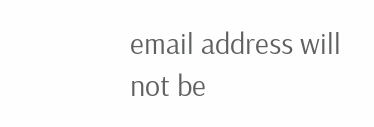email address will not be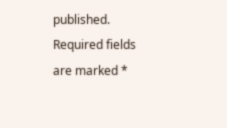published. Required fields are marked *